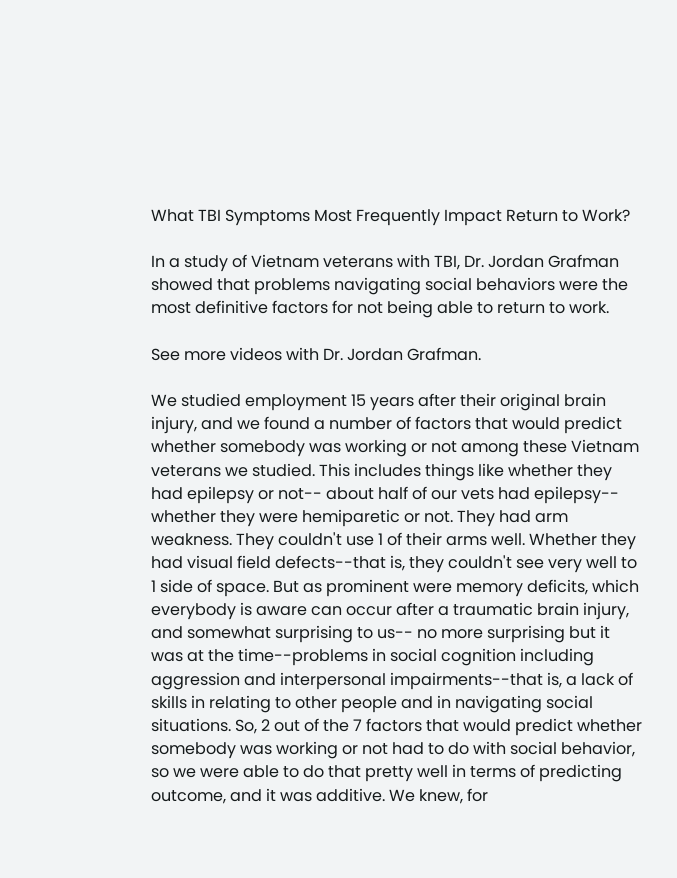What TBI Symptoms Most Frequently Impact Return to Work?

In a study of Vietnam veterans with TBI, Dr. Jordan Grafman showed that problems navigating social behaviors were the most definitive factors for not being able to return to work.

See more videos with Dr. Jordan Grafman.

We studied employment 15 years after their original brain injury, and we found a number of factors that would predict whether somebody was working or not among these Vietnam veterans we studied. This includes things like whether they had epilepsy or not-- about half of our vets had epilepsy-- whether they were hemiparetic or not. They had arm weakness. They couldn't use 1 of their arms well. Whether they had visual field defects--that is, they couldn't see very well to 1 side of space. But as prominent were memory deficits, which everybody is aware can occur after a traumatic brain injury, and somewhat surprising to us-- no more surprising but it was at the time--problems in social cognition including aggression and interpersonal impairments--that is, a lack of skills in relating to other people and in navigating social situations. So, 2 out of the 7 factors that would predict whether somebody was working or not had to do with social behavior, so we were able to do that pretty well in terms of predicting outcome, and it was additive. We knew, for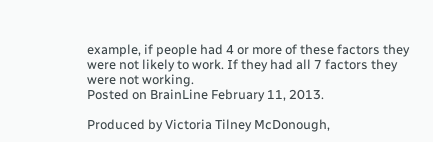example, if people had 4 or more of these factors they were not likely to work. If they had all 7 factors they were not working.
Posted on BrainLine February 11, 2013.

Produced by Victoria Tilney McDonough,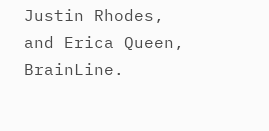Justin Rhodes, and Erica Queen, BrainLine.